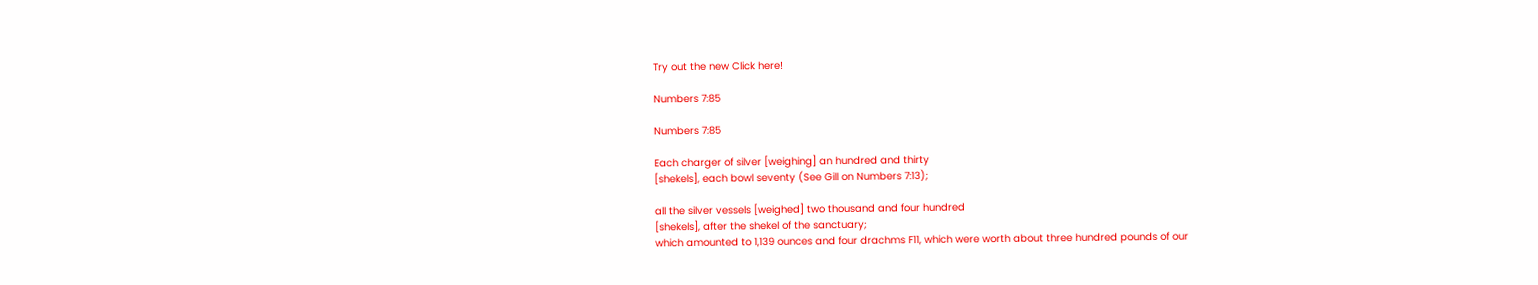Try out the new Click here!

Numbers 7:85

Numbers 7:85

Each charger of silver [weighing] an hundred and thirty
[shekels], each bowl seventy (See Gill on Numbers 7:13);

all the silver vessels [weighed] two thousand and four hundred
[shekels], after the shekel of the sanctuary;
which amounted to 1,139 ounces and four drachms F11, which were worth about three hundred pounds of our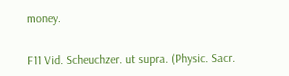money.


F11 Vid. Scheuchzer. ut supra. (Physic. Sacr.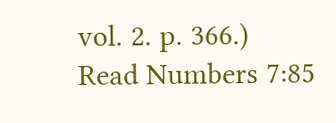vol. 2. p. 366.)
Read Numbers 7:85